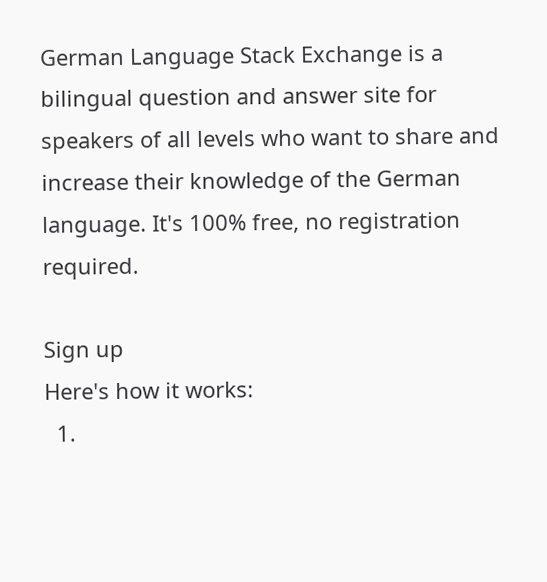German Language Stack Exchange is a bilingual question and answer site for speakers of all levels who want to share and increase their knowledge of the German language. It's 100% free, no registration required.

Sign up
Here's how it works:
  1.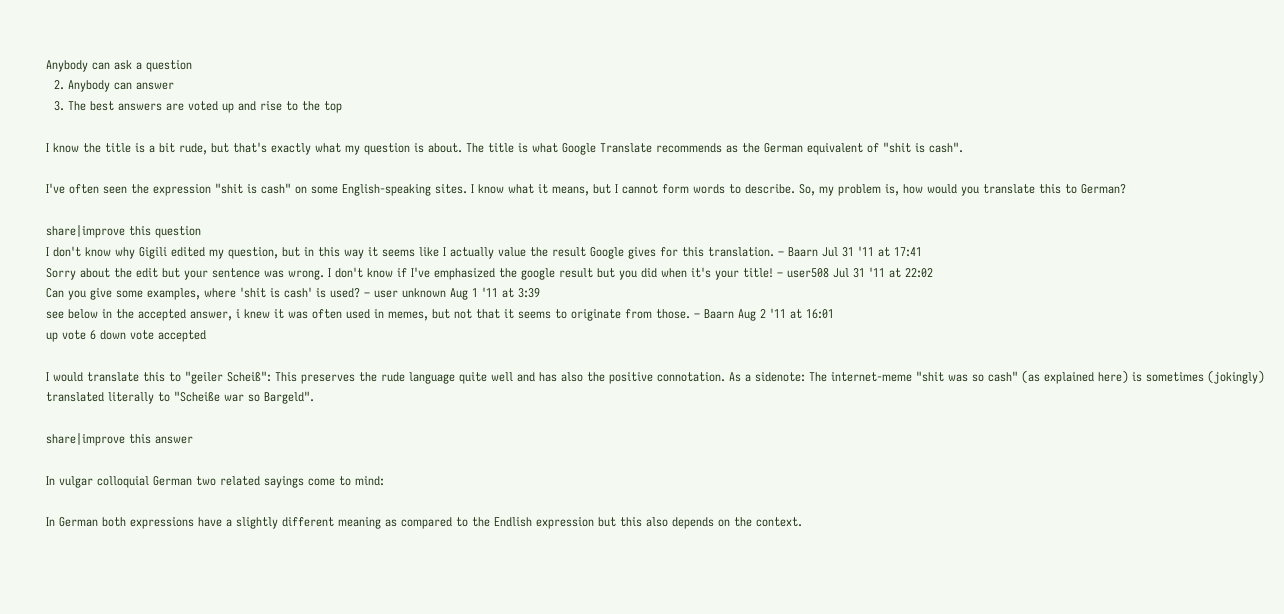Anybody can ask a question
  2. Anybody can answer
  3. The best answers are voted up and rise to the top

I know the title is a bit rude, but that's exactly what my question is about. The title is what Google Translate recommends as the German equivalent of "shit is cash".

I've often seen the expression "shit is cash" on some English-speaking sites. I know what it means, but I cannot form words to describe. So, my problem is, how would you translate this to German?

share|improve this question
I don't know why Gigili edited my question, but in this way it seems like I actually value the result Google gives for this translation. – Baarn Jul 31 '11 at 17:41
Sorry about the edit but your sentence was wrong. I don't know if I've emphasized the google result but you did when it's your title! – user508 Jul 31 '11 at 22:02
Can you give some examples, where 'shit is cash' is used? – user unknown Aug 1 '11 at 3:39
see below in the accepted answer, i knew it was often used in memes, but not that it seems to originate from those. – Baarn Aug 2 '11 at 16:01
up vote 6 down vote accepted

I would translate this to "geiler Scheiß": This preserves the rude language quite well and has also the positive connotation. As a sidenote: The internet-meme "shit was so cash" (as explained here) is sometimes (jokingly) translated literally to "Scheiße war so Bargeld".

share|improve this answer

In vulgar colloquial German two related sayings come to mind:

In German both expressions have a slightly different meaning as compared to the Endlish expression but this also depends on the context.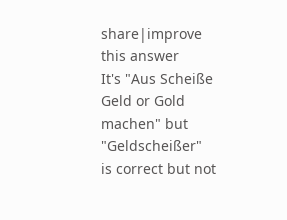share|improve this answer
It's "Aus Scheiße Geld or Gold machen" but "Geldscheißer" is correct but not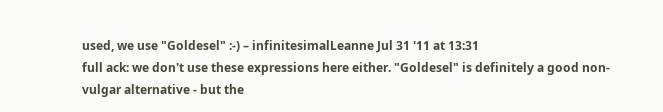used, we use "Goldesel" :-) – infinitesimalLeanne Jul 31 '11 at 13:31
full ack: we don't use these expressions here either. "Goldesel" is definitely a good non-vulgar alternative - but the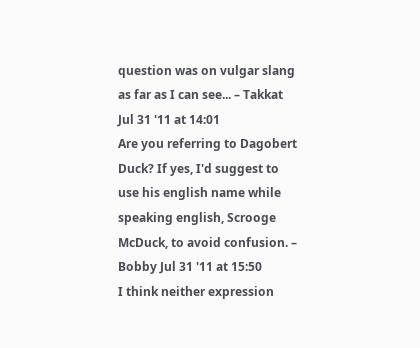question was on vulgar slang as far as I can see... – Takkat Jul 31 '11 at 14:01
Are you referring to Dagobert Duck? If yes, I'd suggest to use his english name while speaking english, Scrooge McDuck, to avoid confusion. – Bobby Jul 31 '11 at 15:50
I think neither expression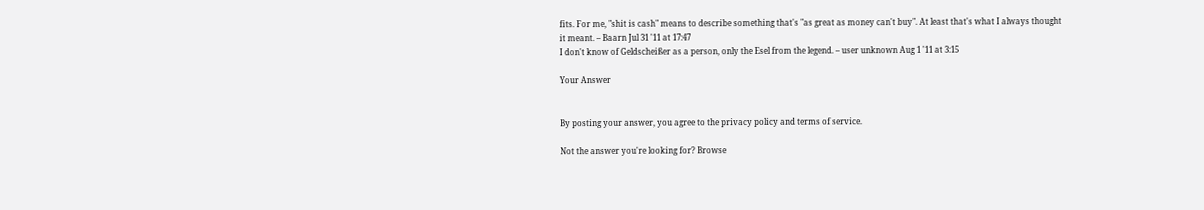fits. For me, "shit is cash" means to describe something that's "as great as money can't buy". At least that's what I always thought it meant. – Baarn Jul 31 '11 at 17:47
I don't know of Geldscheißer as a person, only the Esel from the legend. – user unknown Aug 1 '11 at 3:15

Your Answer


By posting your answer, you agree to the privacy policy and terms of service.

Not the answer you're looking for? Browse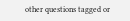other questions tagged or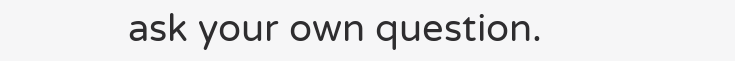ask your own question.